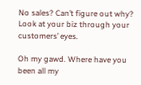No sales? Can’t figure out why? Look at your biz through your customers’ eyes.

Oh my gawd. Where have you been all my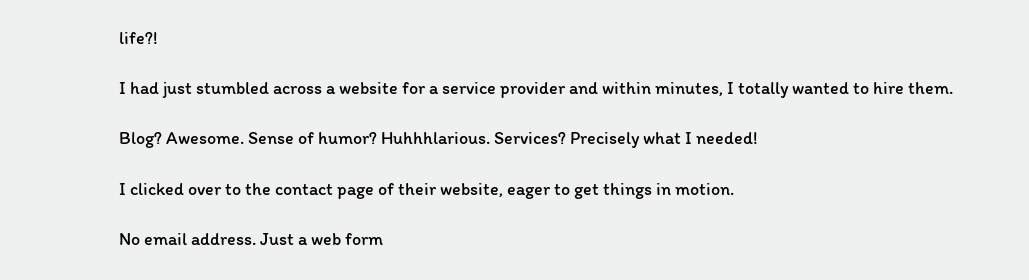life?!

I had just stumbled across a website for a service provider and within minutes, I totally wanted to hire them.

Blog? Awesome. Sense of humor? Huhhhlarious. Services? Precisely what I needed!

I clicked over to the contact page of their website, eager to get things in motion.

No email address. Just a web form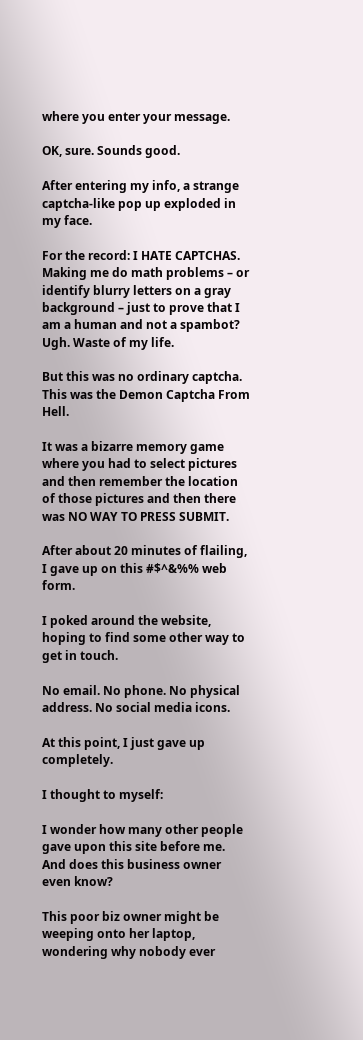where you enter your message.

OK, sure. Sounds good.

After entering my info, a strange captcha-like pop up exploded in my face.

For the record: I HATE CAPTCHAS. Making me do math problems – or identify blurry letters on a gray background – just to prove that I am a human and not a spambot? Ugh. Waste of my life.

But this was no ordinary captcha. This was the Demon Captcha From Hell.

It was a bizarre memory game where you had to select pictures and then remember the location of those pictures and then there was NO WAY TO PRESS SUBMIT.

After about 20 minutes of flailing, I gave up on this #$^&%% web form.

I poked around the website, hoping to find some other way to get in touch.

No email. No phone. No physical address. No social media icons.

At this point, I just gave up completely.

I thought to myself:

I wonder how many other people gave upon this site before me. And does this business owner even know?

This poor biz owner might be weeping onto her laptop, wondering why nobody ever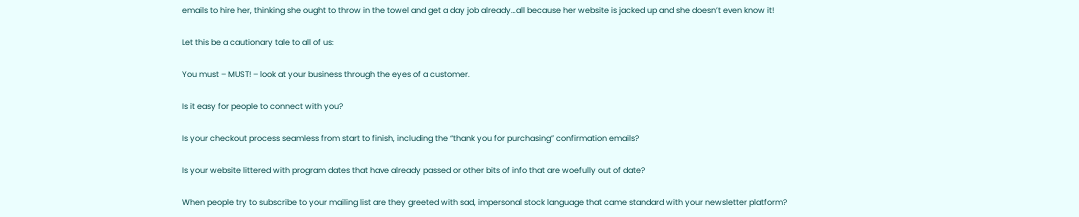emails to hire her, thinking she ought to throw in the towel and get a day job already…all because her website is jacked up and she doesn’t even know it!

Let this be a cautionary tale to all of us:

You must – MUST! – look at your business through the eyes of a customer.

Is it easy for people to connect with you?

Is your checkout process seamless from start to finish, including the “thank you for purchasing” confirmation emails?

Is your website littered with program dates that have already passed or other bits of info that are woefully out of date?

When people try to subscribe to your mailing list are they greeted with sad, impersonal stock language that came standard with your newsletter platform?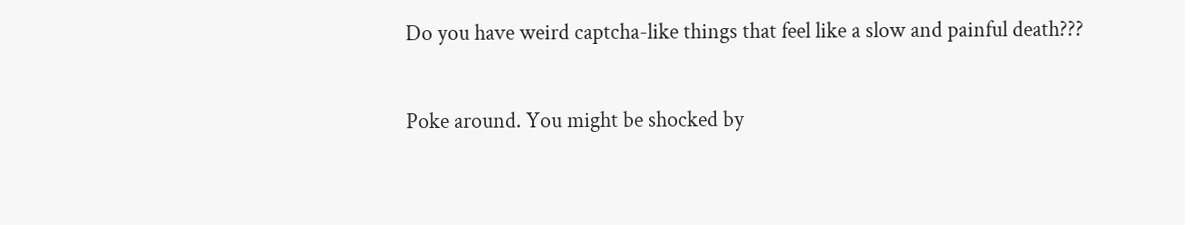Do you have weird captcha-like things that feel like a slow and painful death???

Poke around. You might be shocked by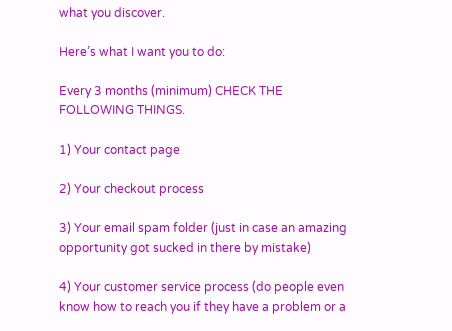what you discover.

Here’s what I want you to do:

Every 3 months (minimum) CHECK THE FOLLOWING THINGS.

1) Your contact page

2) Your checkout process

3) Your email spam folder (just in case an amazing opportunity got sucked in there by mistake)

4) Your customer service process (do people even know how to reach you if they have a problem or a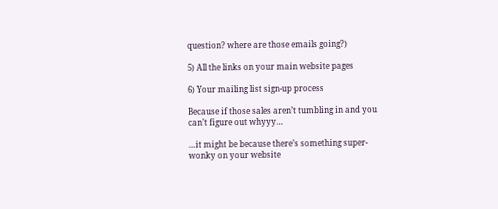question? where are those emails going?)

5) All the links on your main website pages

6) Your mailing list sign-up process

Because if those sales aren’t tumbling in and you can’t figure out whyyy…

…it might be because there’s something super-wonky on your website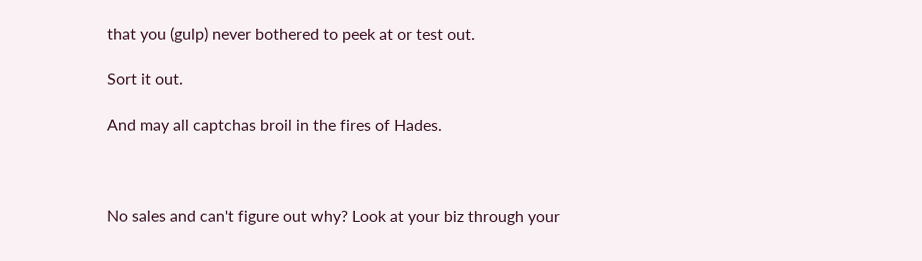that you (gulp) never bothered to peek at or test out.

Sort it out.

And may all captchas broil in the fires of Hades.



No sales and can't figure out why? Look at your biz through your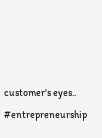customer's eyes.. #entrepreneurship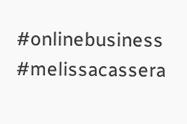#onlinebusiness #melissacassera